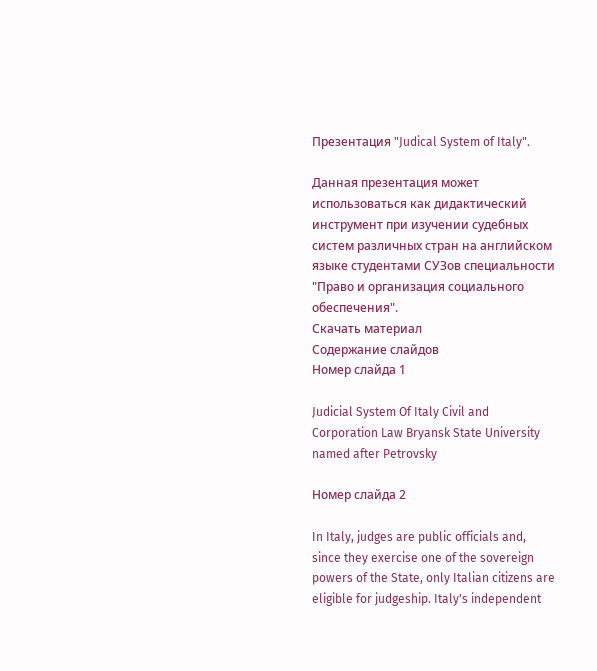Презентация "Judical System of Italy".

Данная презентация может использоваться как дидактический инструмент при изучении судебных систем различных стран на английском языке студентами СУЗов специальности "Право и организация социального обеспечения".
Скачать материал
Содержание слайдов
Номер слайда 1

Judicial System Of Italy Civil and Corporation Law Bryansk State University named after Petrovsky

Номер слайда 2

In Italy, judges are public officials and, since they exercise one of the sovereign powers of the State, only Italian citizens are eligible for judgeship. Italy's independent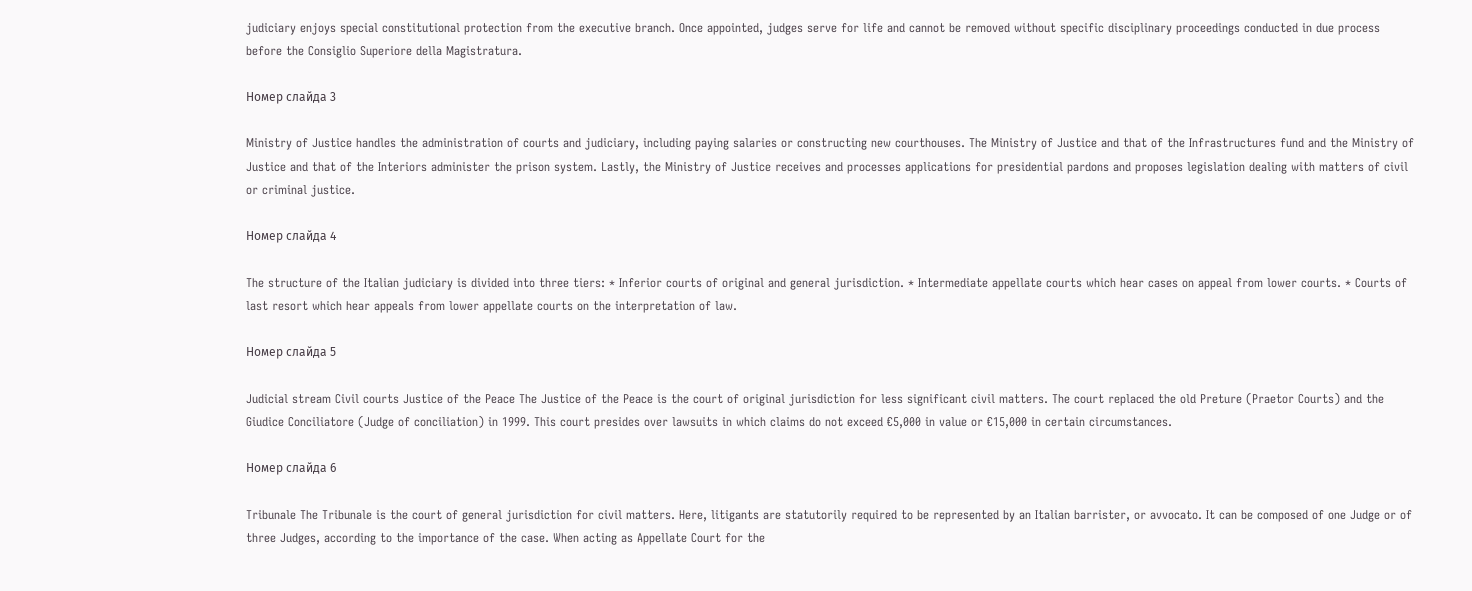judiciary enjoys special constitutional protection from the executive branch. Once appointed, judges serve for life and cannot be removed without specific disciplinary proceedings conducted in due process before the Consiglio Superiore della Magistratura.

Номер слайда 3

Ministry of Justice handles the administration of courts and judiciary, including paying salaries or constructing new courthouses. The Ministry of Justice and that of the Infrastructures fund and the Ministry of Justice and that of the Interiors administer the prison system. Lastly, the Ministry of Justice receives and processes applications for presidential pardons and proposes legislation dealing with matters of civil or criminal justice.

Номер слайда 4

The structure of the Italian judiciary is divided into three tiers: * Inferior courts of original and general jurisdiction. * Intermediate appellate courts which hear cases on appeal from lower courts. * Courts of last resort which hear appeals from lower appellate courts on the interpretation of law.

Номер слайда 5

Judicial stream Civil courts Justice of the Peace The Justice of the Peace is the court of original jurisdiction for less significant civil matters. The court replaced the old Preture (Praetor Courts) and the Giudice Conciliatore (Judge of conciliation) in 1999. This court presides over lawsuits in which claims do not exceed €5,000 in value or €15,000 in certain circumstances.

Номер слайда 6

Tribunale The Tribunale is the court of general jurisdiction for civil matters. Here, litigants are statutorily required to be represented by an Italian barrister, or avvocato. It can be composed of one Judge or of three Judges, according to the importance of the case. When acting as Appellate Court for the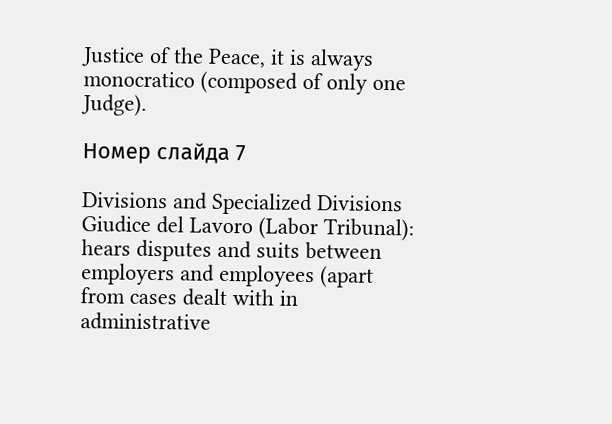Justice of the Peace, it is always monocratico (composed of only one Judge).

Номер слайда 7

Divisions and Specialized Divisions Giudice del Lavoro (Labor Tribunal): hears disputes and suits between employers and employees (apart from cases dealt with in administrative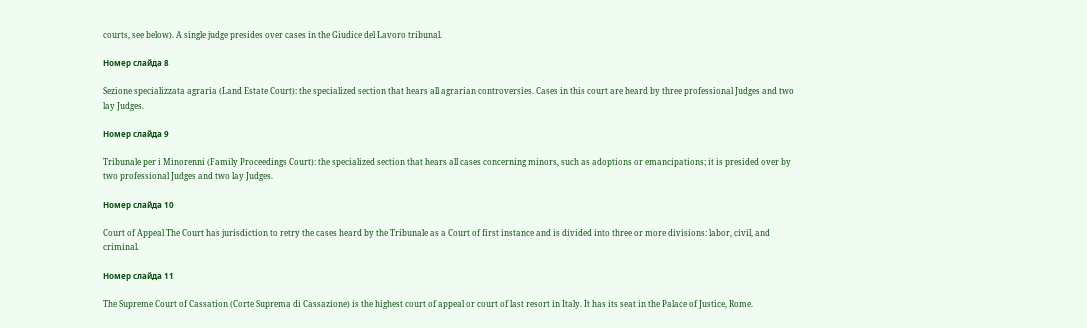courts, see below). A single judge presides over cases in the Giudice del Lavoro tribunal.

Номер слайда 8

Sezione specializzata agraria (Land Estate Court): the specialized section that hears all agrarian controversies. Cases in this court are heard by three professional Judges and two lay Judges.

Номер слайда 9

Tribunale per i Minorenni (Family Proceedings Court): the specialized section that hears all cases concerning minors, such as adoptions or emancipations; it is presided over by two professional Judges and two lay Judges.

Номер слайда 10

Court of Appeal The Court has jurisdiction to retry the cases heard by the Tribunale as a Court of first instance and is divided into three or more divisions: labor, civil, and criminal.

Номер слайда 11

The Supreme Court of Cassation (Corte Suprema di Cassazione) is the highest court of appeal or court of last resort in Italy. It has its seat in the Palace of Justice, Rome.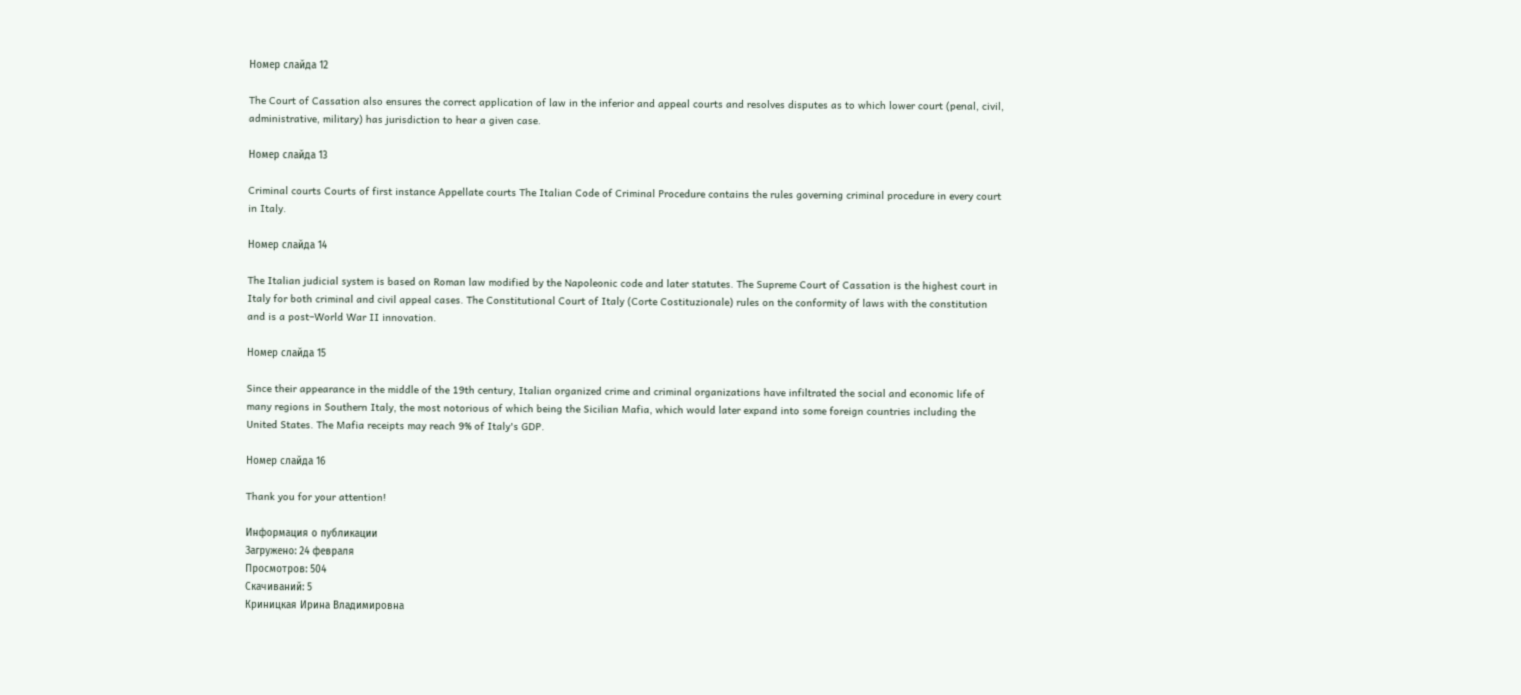Номер слайда 12

The Court of Cassation also ensures the correct application of law in the inferior and appeal courts and resolves disputes as to which lower court (penal, civil, administrative, military) has jurisdiction to hear a given case.

Номер слайда 13

Criminal courts Courts of first instance Appellate courts The Italian Code of Criminal Procedure contains the rules governing criminal procedure in every court in Italy.

Номер слайда 14

The Italian judicial system is based on Roman law modified by the Napoleonic code and later statutes. The Supreme Court of Cassation is the highest court in Italy for both criminal and civil appeal cases. The Constitutional Court of Italy (Corte Costituzionale) rules on the conformity of laws with the constitution and is a post–World War II innovation.

Номер слайда 15

Since their appearance in the middle of the 19th century, Italian organized crime and criminal organizations have infiltrated the social and economic life of many regions in Southern Italy, the most notorious of which being the Sicilian Mafia, which would later expand into some foreign countries including the United States. The Mafia receipts may reach 9% of Italy's GDP.

Номер слайда 16

Thank you for your attention!

Информация о публикации
Загружено: 24 февраля
Просмотров: 504
Скачиваний: 5
Криницкая Ирина Владимировна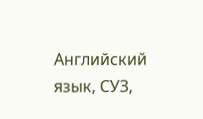Английский язык, СУЗ,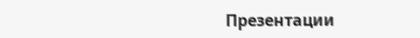Презентации